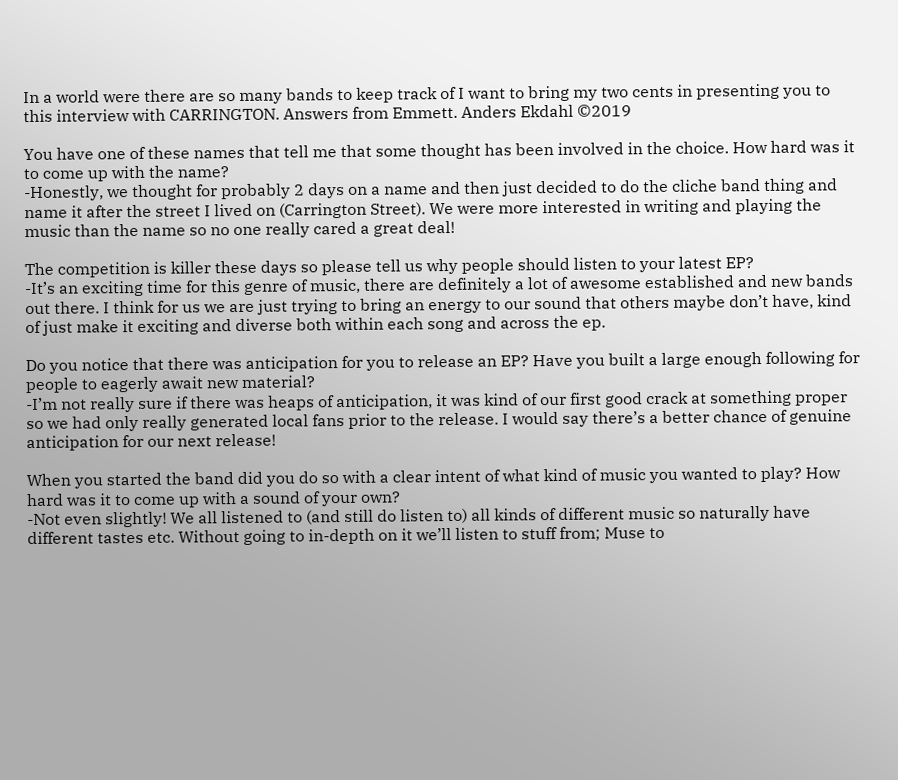In a world were there are so many bands to keep track of I want to bring my two cents in presenting you to this interview with CARRINGTON. Answers from Emmett. Anders Ekdahl ©2019

You have one of these names that tell me that some thought has been involved in the choice. How hard was it to come up with the name?
-Honestly, we thought for probably 2 days on a name and then just decided to do the cliche band thing and name it after the street I lived on (Carrington Street). We were more interested in writing and playing the music than the name so no one really cared a great deal!

The competition is killer these days so please tell us why people should listen to your latest EP?
-It’s an exciting time for this genre of music, there are definitely a lot of awesome established and new bands out there. I think for us we are just trying to bring an energy to our sound that others maybe don’t have, kind of just make it exciting and diverse both within each song and across the ep.

Do you notice that there was anticipation for you to release an EP? Have you built a large enough following for people to eagerly await new material?
-I’m not really sure if there was heaps of anticipation, it was kind of our first good crack at something proper so we had only really generated local fans prior to the release. I would say there’s a better chance of genuine anticipation for our next release!

When you started the band did you do so with a clear intent of what kind of music you wanted to play? How hard was it to come up with a sound of your own?
-Not even slightly! We all listened to (and still do listen to) all kinds of different music so naturally have different tastes etc. Without going to in-depth on it we’ll listen to stuff from; Muse to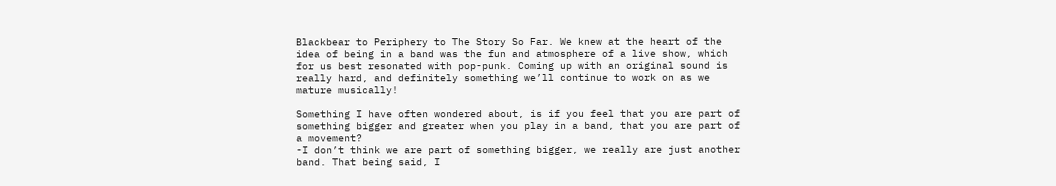Blackbear to Periphery to The Story So Far. We knew at the heart of the idea of being in a band was the fun and atmosphere of a live show, which for us best resonated with pop-punk. Coming up with an original sound is really hard, and definitely something we’ll continue to work on as we mature musically!

Something I have often wondered about, is if you feel that you are part of something bigger and greater when you play in a band, that you are part of a movement?
-I don’t think we are part of something bigger, we really are just another band. That being said, I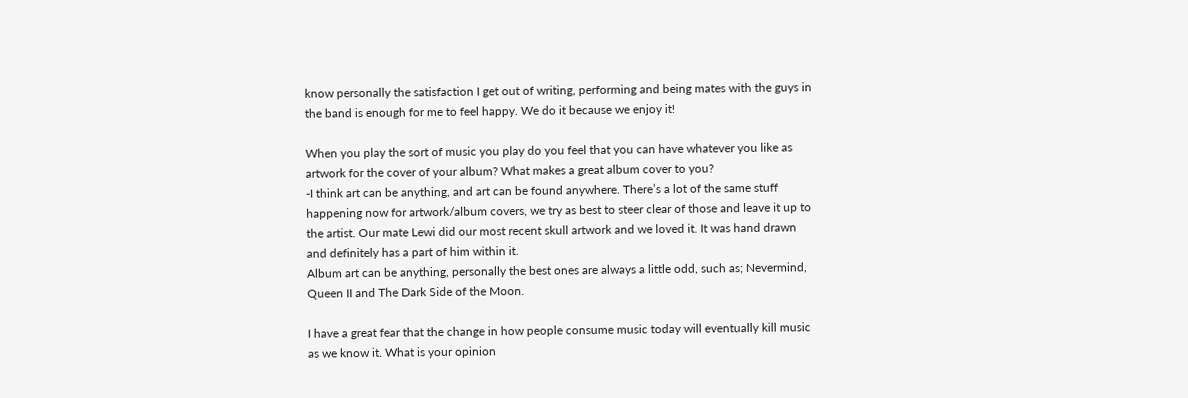know personally the satisfaction I get out of writing, performing and being mates with the guys in the band is enough for me to feel happy. We do it because we enjoy it!

When you play the sort of music you play do you feel that you can have whatever you like as artwork for the cover of your album? What makes a great album cover to you?
-I think art can be anything, and art can be found anywhere. There’s a lot of the same stuff happening now for artwork/album covers, we try as best to steer clear of those and leave it up to the artist. Our mate Lewi did our most recent skull artwork and we loved it. It was hand drawn and definitely has a part of him within it.
Album art can be anything, personally the best ones are always a little odd, such as; Nevermind, Queen II and The Dark Side of the Moon.

I have a great fear that the change in how people consume music today will eventually kill music as we know it. What is your opinion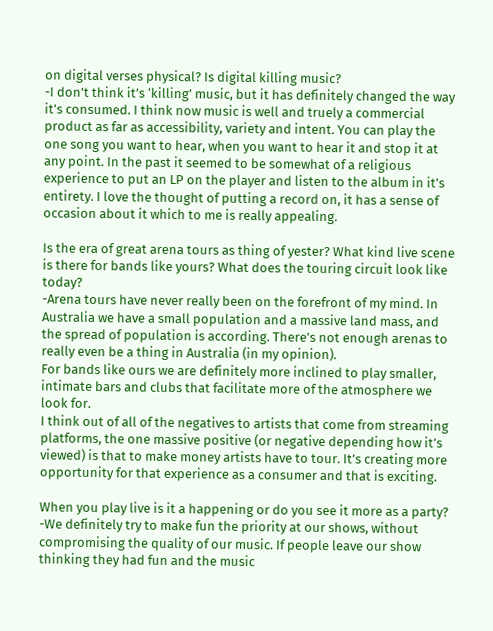on digital verses physical? Is digital killing music?
-I don’t think it’s ‘killing’ music, but it has definitely changed the way it’s consumed. I think now music is well and truely a commercial product as far as accessibility, variety and intent. You can play the one song you want to hear, when you want to hear it and stop it at any point. In the past it seemed to be somewhat of a religious experience to put an LP on the player and listen to the album in it’s entirety. I love the thought of putting a record on, it has a sense of occasion about it which to me is really appealing.

Is the era of great arena tours as thing of yester? What kind live scene is there for bands like yours? What does the touring circuit look like today?
-Arena tours have never really been on the forefront of my mind. In Australia we have a small population and a massive land mass, and the spread of population is according. There’s not enough arenas to really even be a thing in Australia (in my opinion).
For bands like ours we are definitely more inclined to play smaller, intimate bars and clubs that facilitate more of the atmosphere we look for.
I think out of all of the negatives to artists that come from streaming platforms, the one massive positive (or negative depending how it’s viewed) is that to make money artists have to tour. It’s creating more opportunity for that experience as a consumer and that is exciting.

When you play live is it a happening or do you see it more as a party?
-We definitely try to make fun the priority at our shows, without compromising the quality of our music. If people leave our show thinking they had fun and the music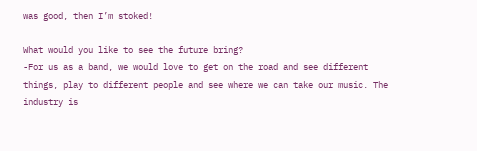was good, then I’m stoked!

What would you like to see the future bring?
-For us as a band, we would love to get on the road and see different things, play to different people and see where we can take our music. The industry is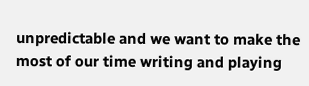unpredictable and we want to make the most of our time writing and playing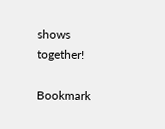shows together!

Bookmark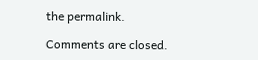the permalink.

Comments are closed.